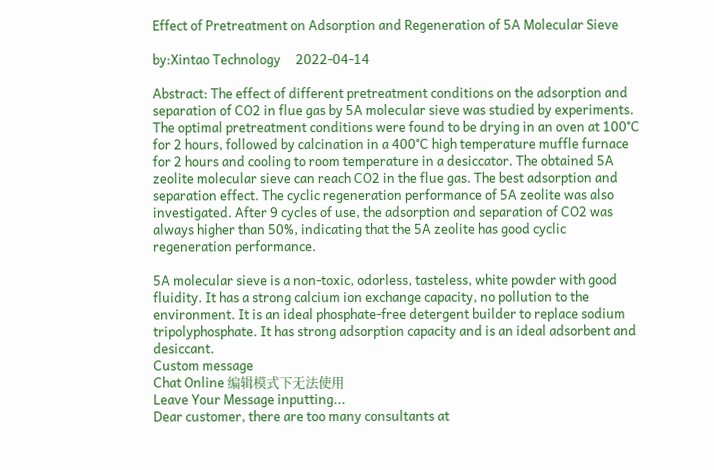Effect of Pretreatment on Adsorption and Regeneration of 5A Molecular Sieve

by:Xintao Technology     2022-04-14

Abstract: The effect of different pretreatment conditions on the adsorption and separation of CO2 in flue gas by 5A molecular sieve was studied by experiments. The optimal pretreatment conditions were found to be drying in an oven at 100°C for 2 hours, followed by calcination in a 400°C high temperature muffle furnace for 2 hours and cooling to room temperature in a desiccator. The obtained 5A zeolite molecular sieve can reach CO2 in the flue gas. The best adsorption and separation effect. The cyclic regeneration performance of 5A zeolite was also investigated. After 9 cycles of use, the adsorption and separation of CO2 was always higher than 50%, indicating that the 5A zeolite has good cyclic regeneration performance.

5A molecular sieve is a non-toxic, odorless, tasteless, white powder with good fluidity. It has a strong calcium ion exchange capacity, no pollution to the environment. It is an ideal phosphate-free detergent builder to replace sodium tripolyphosphate. It has strong adsorption capacity and is an ideal adsorbent and desiccant.
Custom message
Chat Online 编辑模式下无法使用
Leave Your Message inputting...
Dear customer, there are too many consultants at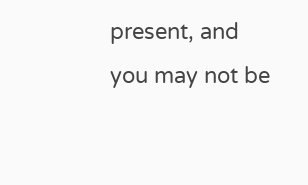present, and you may not be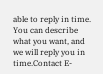able to reply in time. You can describe what you want, and we will reply you in time.Contact E-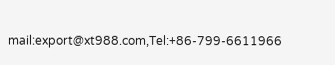mail:export@xt988.com,Tel:+86-799-6611966